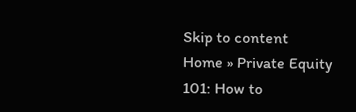Skip to content
Home » Private Equity 101: How to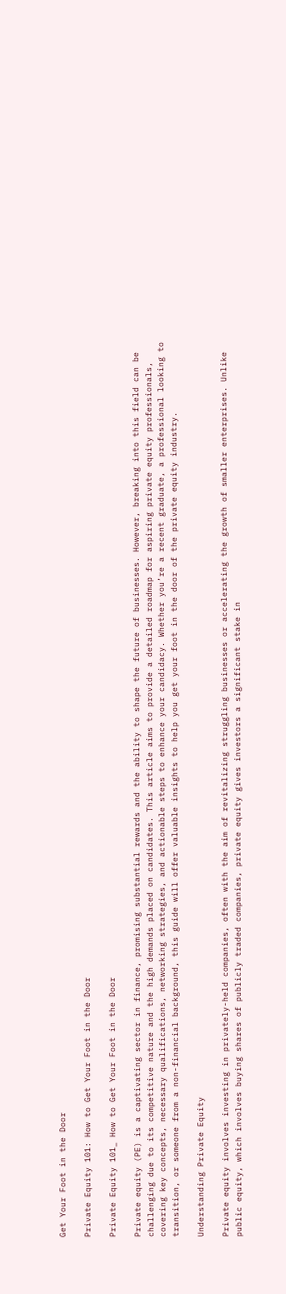Get Your Foot in the Door

Private Equity 101: How to Get Your Foot in the Door

Private Equity 101_ How to Get Your Foot in the Door

Private equity (PE) is a captivating sector in finance, promising substantial rewards and the ability to shape the future of businesses. However, breaking into this field can be challenging due to its competitive nature and the high demands placed on candidates. This article aims to provide a detailed roadmap for aspiring private equity professionals, covering key concepts, necessary qualifications, networking strategies, and actionable steps to enhance your candidacy. Whether you’re a recent graduate, a professional looking to transition, or someone from a non-financial background, this guide will offer valuable insights to help you get your foot in the door of the private equity industry.

Understanding Private Equity

Private equity involves investing in privately-held companies, often with the aim of revitalizing struggling businesses or accelerating the growth of smaller enterprises. Unlike public equity, which involves buying shares of publicly traded companies, private equity gives investors a significant stake in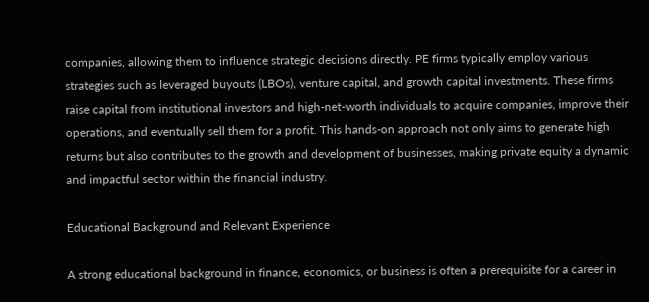companies, allowing them to influence strategic decisions directly. PE firms typically employ various strategies such as leveraged buyouts (LBOs), venture capital, and growth capital investments. These firms raise capital from institutional investors and high-net-worth individuals to acquire companies, improve their operations, and eventually sell them for a profit. This hands-on approach not only aims to generate high returns but also contributes to the growth and development of businesses, making private equity a dynamic and impactful sector within the financial industry.

Educational Background and Relevant Experience

A strong educational background in finance, economics, or business is often a prerequisite for a career in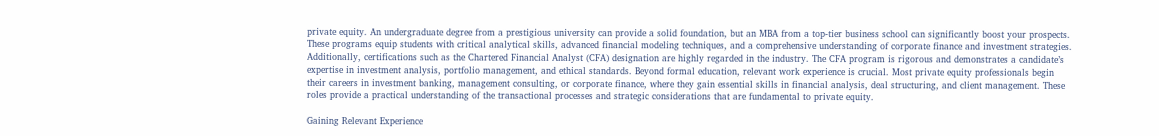private equity. An undergraduate degree from a prestigious university can provide a solid foundation, but an MBA from a top-tier business school can significantly boost your prospects. These programs equip students with critical analytical skills, advanced financial modeling techniques, and a comprehensive understanding of corporate finance and investment strategies. Additionally, certifications such as the Chartered Financial Analyst (CFA) designation are highly regarded in the industry. The CFA program is rigorous and demonstrates a candidate’s expertise in investment analysis, portfolio management, and ethical standards. Beyond formal education, relevant work experience is crucial. Most private equity professionals begin their careers in investment banking, management consulting, or corporate finance, where they gain essential skills in financial analysis, deal structuring, and client management. These roles provide a practical understanding of the transactional processes and strategic considerations that are fundamental to private equity.

Gaining Relevant Experience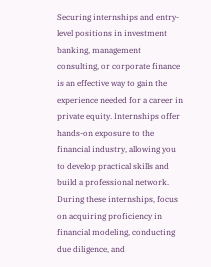Securing internships and entry-level positions in investment banking, management consulting, or corporate finance is an effective way to gain the experience needed for a career in private equity. Internships offer hands-on exposure to the financial industry, allowing you to develop practical skills and build a professional network. During these internships, focus on acquiring proficiency in financial modeling, conducting due diligence, and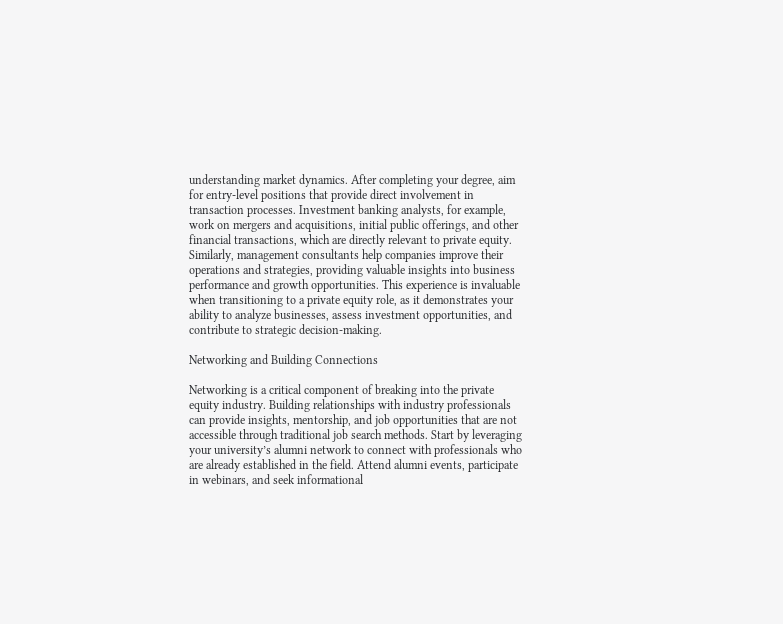understanding market dynamics. After completing your degree, aim for entry-level positions that provide direct involvement in transaction processes. Investment banking analysts, for example, work on mergers and acquisitions, initial public offerings, and other financial transactions, which are directly relevant to private equity. Similarly, management consultants help companies improve their operations and strategies, providing valuable insights into business performance and growth opportunities. This experience is invaluable when transitioning to a private equity role, as it demonstrates your ability to analyze businesses, assess investment opportunities, and contribute to strategic decision-making.

Networking and Building Connections

Networking is a critical component of breaking into the private equity industry. Building relationships with industry professionals can provide insights, mentorship, and job opportunities that are not accessible through traditional job search methods. Start by leveraging your university’s alumni network to connect with professionals who are already established in the field. Attend alumni events, participate in webinars, and seek informational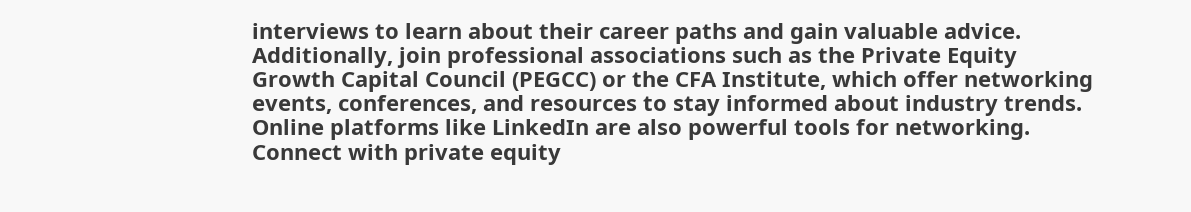interviews to learn about their career paths and gain valuable advice. Additionally, join professional associations such as the Private Equity Growth Capital Council (PEGCC) or the CFA Institute, which offer networking events, conferences, and resources to stay informed about industry trends. Online platforms like LinkedIn are also powerful tools for networking. Connect with private equity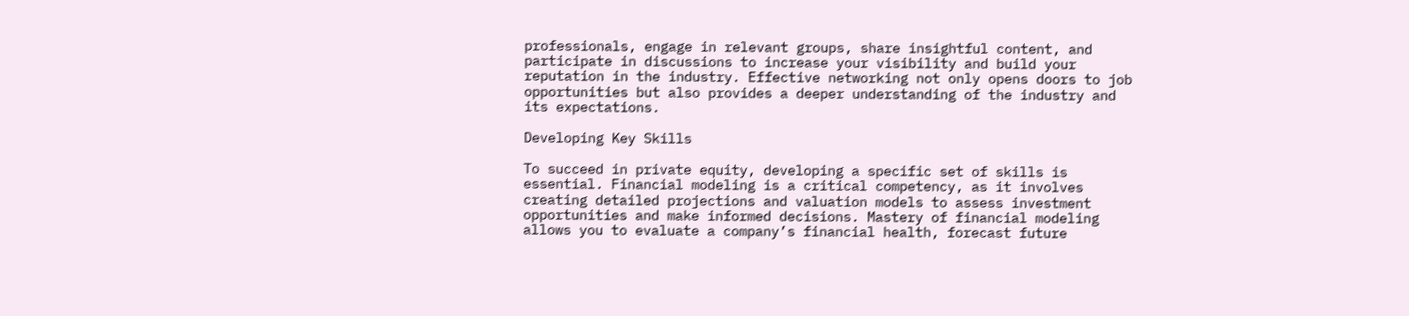professionals, engage in relevant groups, share insightful content, and participate in discussions to increase your visibility and build your reputation in the industry. Effective networking not only opens doors to job opportunities but also provides a deeper understanding of the industry and its expectations.

Developing Key Skills

To succeed in private equity, developing a specific set of skills is essential. Financial modeling is a critical competency, as it involves creating detailed projections and valuation models to assess investment opportunities and make informed decisions. Mastery of financial modeling allows you to evaluate a company’s financial health, forecast future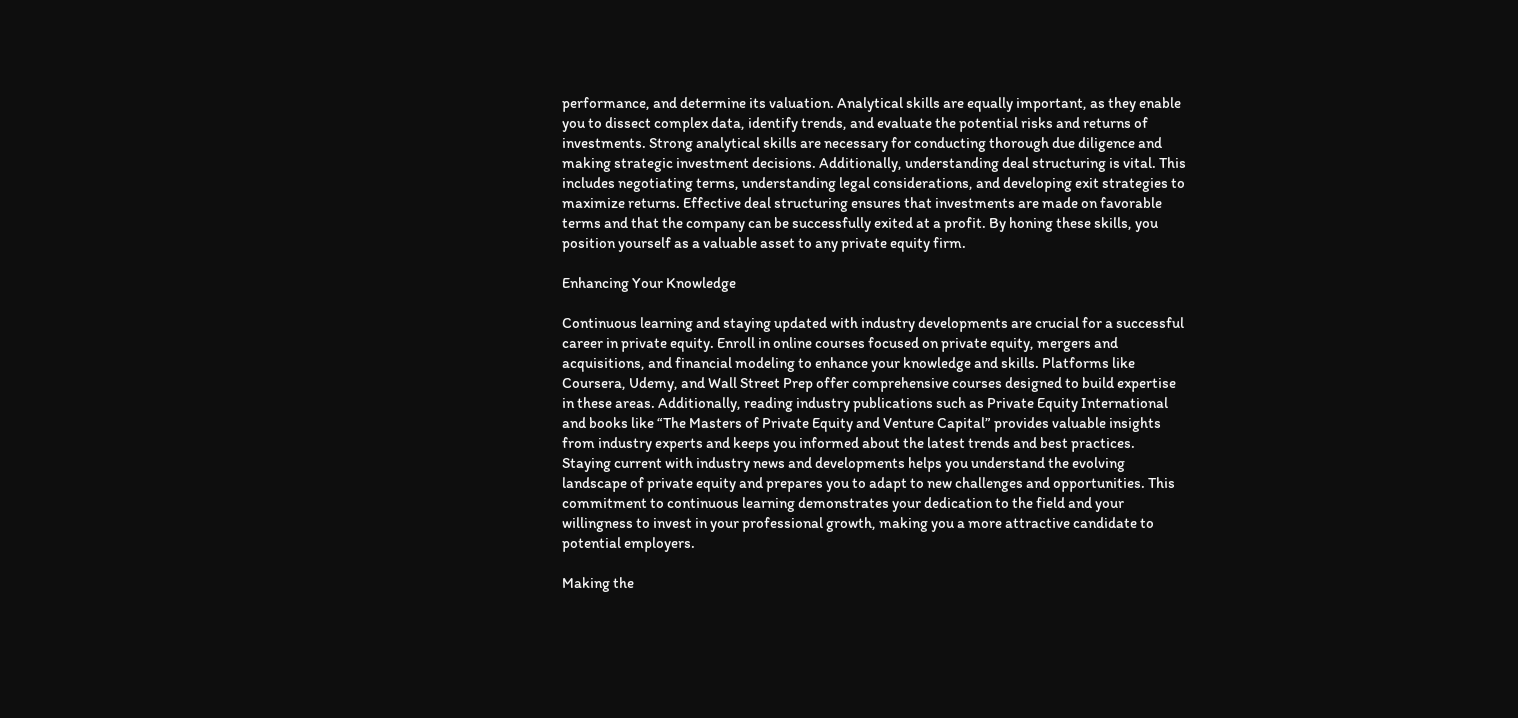performance, and determine its valuation. Analytical skills are equally important, as they enable you to dissect complex data, identify trends, and evaluate the potential risks and returns of investments. Strong analytical skills are necessary for conducting thorough due diligence and making strategic investment decisions. Additionally, understanding deal structuring is vital. This includes negotiating terms, understanding legal considerations, and developing exit strategies to maximize returns. Effective deal structuring ensures that investments are made on favorable terms and that the company can be successfully exited at a profit. By honing these skills, you position yourself as a valuable asset to any private equity firm.

Enhancing Your Knowledge

Continuous learning and staying updated with industry developments are crucial for a successful career in private equity. Enroll in online courses focused on private equity, mergers and acquisitions, and financial modeling to enhance your knowledge and skills. Platforms like Coursera, Udemy, and Wall Street Prep offer comprehensive courses designed to build expertise in these areas. Additionally, reading industry publications such as Private Equity International and books like “The Masters of Private Equity and Venture Capital” provides valuable insights from industry experts and keeps you informed about the latest trends and best practices. Staying current with industry news and developments helps you understand the evolving landscape of private equity and prepares you to adapt to new challenges and opportunities. This commitment to continuous learning demonstrates your dedication to the field and your willingness to invest in your professional growth, making you a more attractive candidate to potential employers.

Making the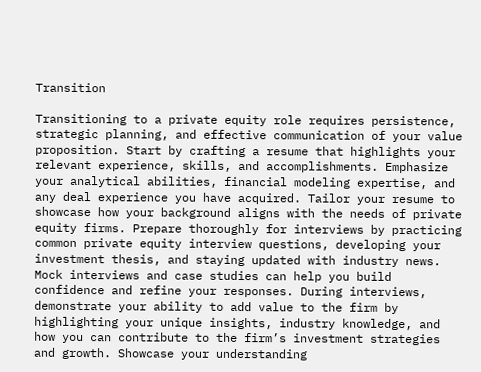Transition

Transitioning to a private equity role requires persistence, strategic planning, and effective communication of your value proposition. Start by crafting a resume that highlights your relevant experience, skills, and accomplishments. Emphasize your analytical abilities, financial modeling expertise, and any deal experience you have acquired. Tailor your resume to showcase how your background aligns with the needs of private equity firms. Prepare thoroughly for interviews by practicing common private equity interview questions, developing your investment thesis, and staying updated with industry news. Mock interviews and case studies can help you build confidence and refine your responses. During interviews, demonstrate your ability to add value to the firm by highlighting your unique insights, industry knowledge, and how you can contribute to the firm’s investment strategies and growth. Showcase your understanding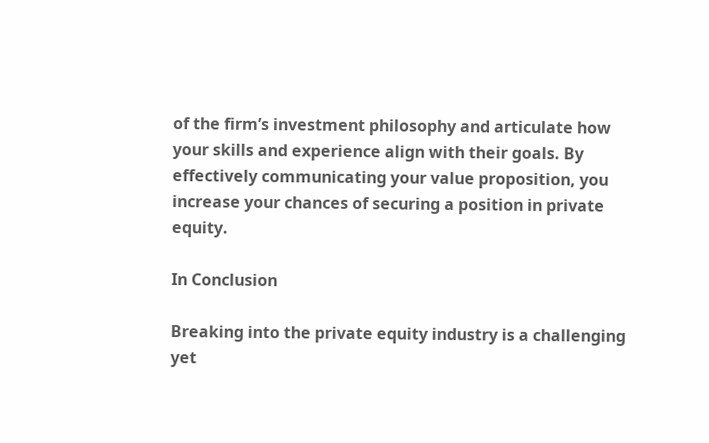of the firm’s investment philosophy and articulate how your skills and experience align with their goals. By effectively communicating your value proposition, you increase your chances of securing a position in private equity.

In Conclusion

Breaking into the private equity industry is a challenging yet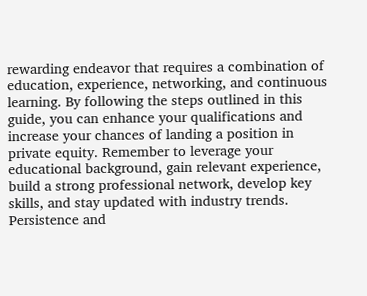rewarding endeavor that requires a combination of education, experience, networking, and continuous learning. By following the steps outlined in this guide, you can enhance your qualifications and increase your chances of landing a position in private equity. Remember to leverage your educational background, gain relevant experience, build a strong professional network, develop key skills, and stay updated with industry trends. Persistence and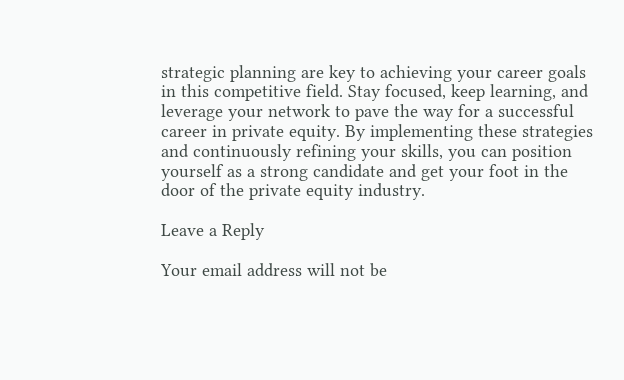strategic planning are key to achieving your career goals in this competitive field. Stay focused, keep learning, and leverage your network to pave the way for a successful career in private equity. By implementing these strategies and continuously refining your skills, you can position yourself as a strong candidate and get your foot in the door of the private equity industry.

Leave a Reply

Your email address will not be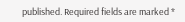published. Required fields are marked *